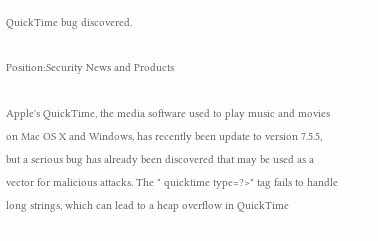QuickTime bug discovered.

Position:Security News and Products

Apple's QuickTime, the media software used to play music and movies on Mac OS X and Windows, has recently been update to version 7.5.5, but a serious bug has already been discovered that may be used as a vector for malicious attacks. The " quicktime type=?>" tag fails to handle long strings, which can lead to a heap overflow in QuickTime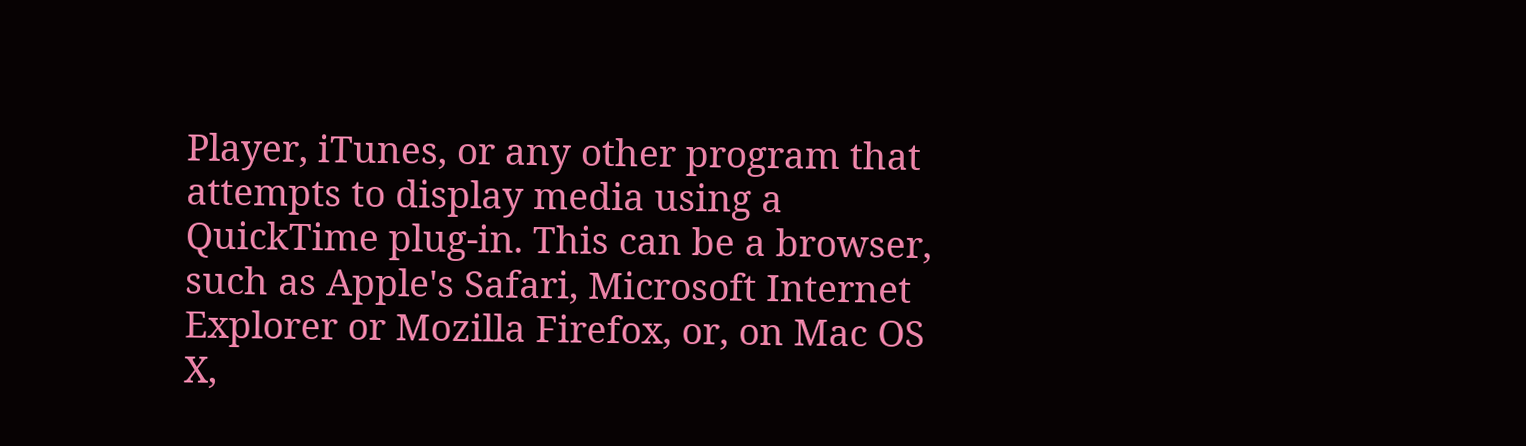Player, iTunes, or any other program that attempts to display media using a QuickTime plug-in. This can be a browser, such as Apple's Safari, Microsoft Internet Explorer or Mozilla Firefox, or, on Mac OS X,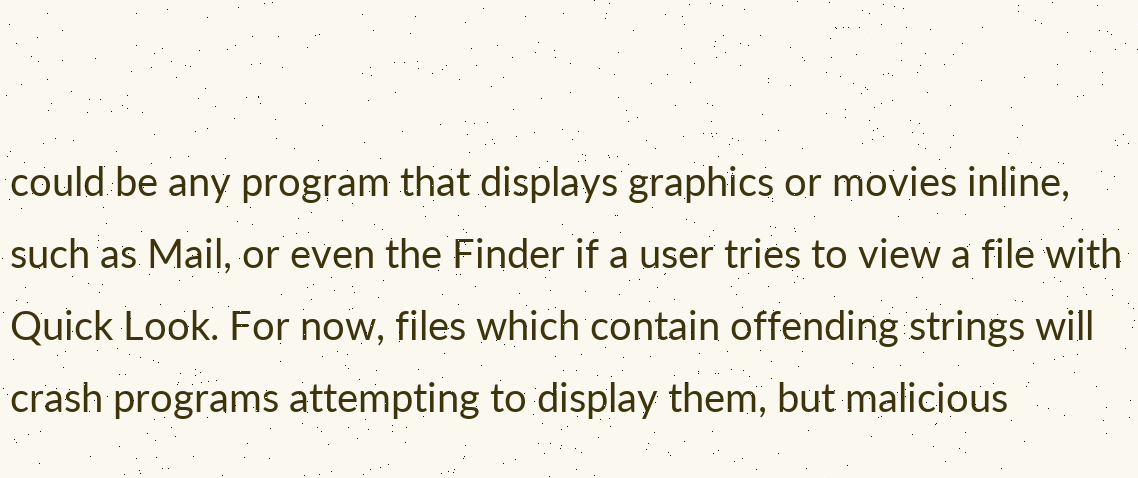could be any program that displays graphics or movies inline, such as Mail, or even the Finder if a user tries to view a file with Quick Look. For now, files which contain offending strings will crash programs attempting to display them, but malicious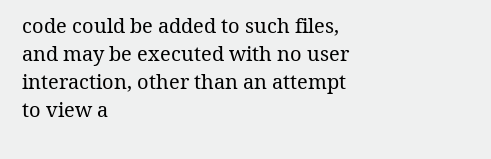code could be added to such files, and may be executed with no user interaction, other than an attempt to view a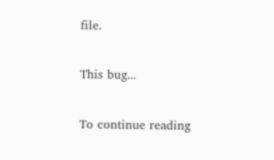file.

This bug...

To continue reading